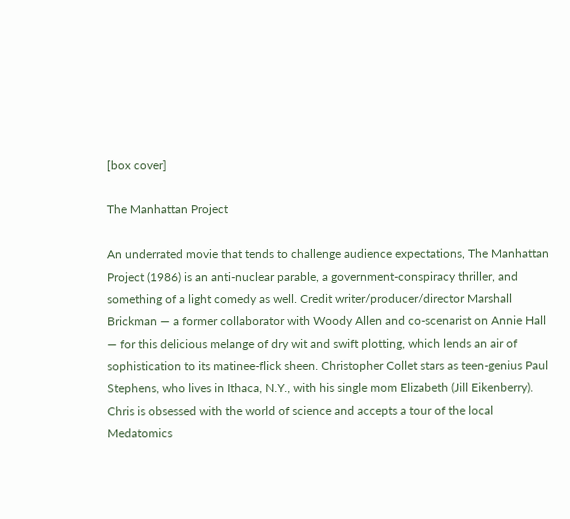[box cover]

The Manhattan Project

An underrated movie that tends to challenge audience expectations, The Manhattan Project (1986) is an anti-nuclear parable, a government-conspiracy thriller, and something of a light comedy as well. Credit writer/producer/director Marshall Brickman — a former collaborator with Woody Allen and co-scenarist on Annie Hall — for this delicious melange of dry wit and swift plotting, which lends an air of sophistication to its matinee-flick sheen. Christopher Collet stars as teen-genius Paul Stephens, who lives in Ithaca, N.Y., with his single mom Elizabeth (Jill Eikenberry). Chris is obsessed with the world of science and accepts a tour of the local Medatomics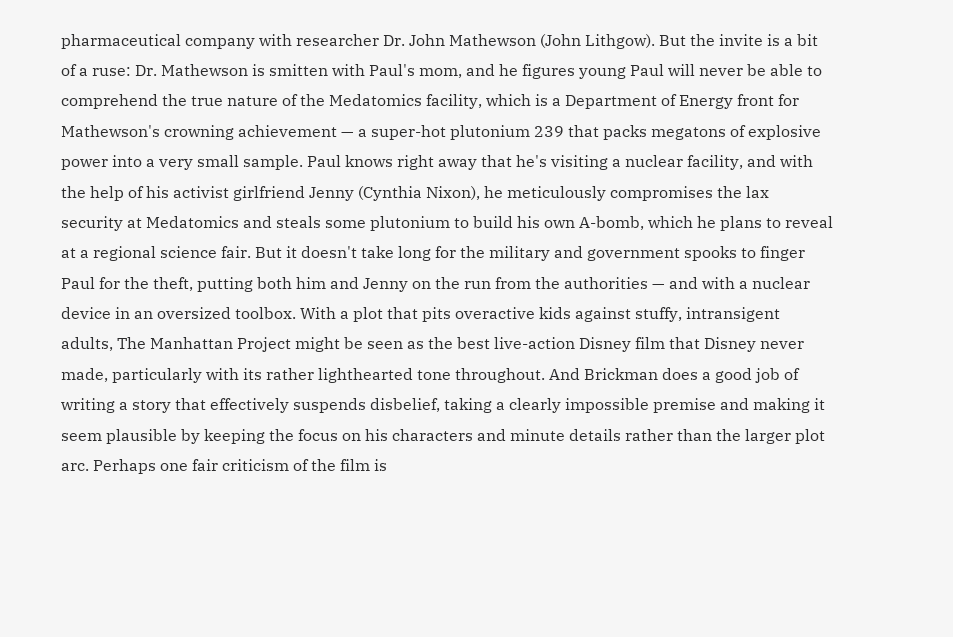pharmaceutical company with researcher Dr. John Mathewson (John Lithgow). But the invite is a bit of a ruse: Dr. Mathewson is smitten with Paul's mom, and he figures young Paul will never be able to comprehend the true nature of the Medatomics facility, which is a Department of Energy front for Mathewson's crowning achievement — a super-hot plutonium 239 that packs megatons of explosive power into a very small sample. Paul knows right away that he's visiting a nuclear facility, and with the help of his activist girlfriend Jenny (Cynthia Nixon), he meticulously compromises the lax security at Medatomics and steals some plutonium to build his own A-bomb, which he plans to reveal at a regional science fair. But it doesn't take long for the military and government spooks to finger Paul for the theft, putting both him and Jenny on the run from the authorities — and with a nuclear device in an oversized toolbox. With a plot that pits overactive kids against stuffy, intransigent adults, The Manhattan Project might be seen as the best live-action Disney film that Disney never made, particularly with its rather lighthearted tone throughout. And Brickman does a good job of writing a story that effectively suspends disbelief, taking a clearly impossible premise and making it seem plausible by keeping the focus on his characters and minute details rather than the larger plot arc. Perhaps one fair criticism of the film is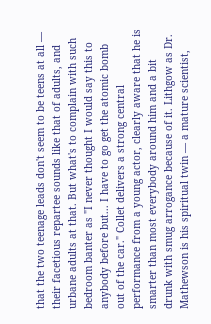that the two teenage leads don't seem to be teens at all — their facetious repartee sounds like that of adults, and urbane adults at that. But what's to complain with such bedroom banter as "I never thought I would say this to anybody before but... I have to go get the atomic bomb out of the car." Collet delivers a strong central performance from a young actor, clearly aware that he is smarter than most everybody around him and a bit drunk with smug arrogance because of it. Lithgow as Dr. Mathewson is his spiritual twin — a mature scientist,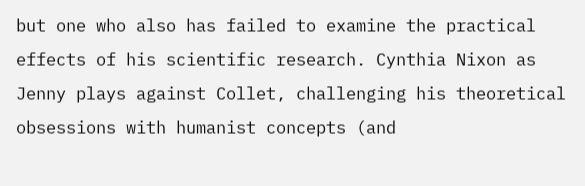but one who also has failed to examine the practical effects of his scientific research. Cynthia Nixon as Jenny plays against Collet, challenging his theoretical obsessions with humanist concepts (and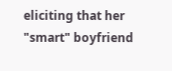eliciting that her "smart" boyfriend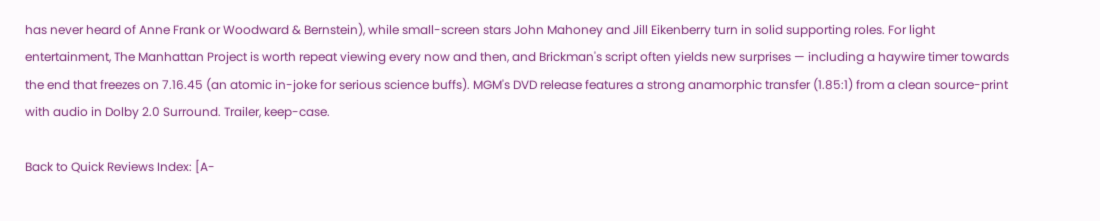has never heard of Anne Frank or Woodward & Bernstein), while small-screen stars John Mahoney and Jill Eikenberry turn in solid supporting roles. For light entertainment, The Manhattan Project is worth repeat viewing every now and then, and Brickman's script often yields new surprises — including a haywire timer towards the end that freezes on 7.16.45 (an atomic in-joke for serious science buffs). MGM's DVD release features a strong anamorphic transfer (1.85:1) from a clean source-print with audio in Dolby 2.0 Surround. Trailer, keep-case.

Back to Quick Reviews Index: [A-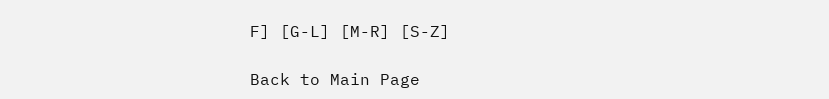F] [G-L] [M-R] [S-Z]

Back to Main Page